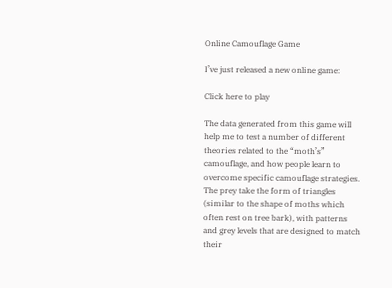Online Camouflage Game

I’ve just released a new online game:

Click here to play

The data generated from this game will help me to test a number of different theories related to the “moth’s” camouflage, and how people learn to overcome specific camouflage strategies. The prey take the form of triangles (similar to the shape of moths which often rest on tree bark), with patterns and grey levels that are designed to match their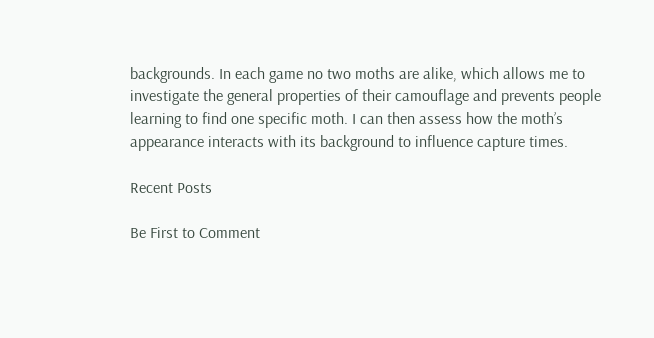backgrounds. In each game no two moths are alike, which allows me to investigate the general properties of their camouflage and prevents people learning to find one specific moth. I can then assess how the moth’s appearance interacts with its background to influence capture times.

Recent Posts

Be First to Comment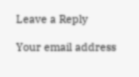Leave a Reply

Your email address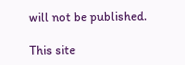will not be published.

This site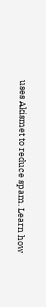uses Akismet to reduce spam. Learn how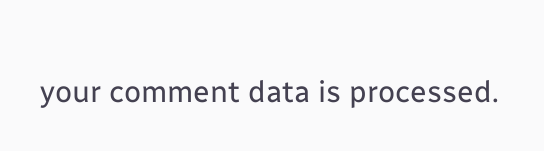your comment data is processed.